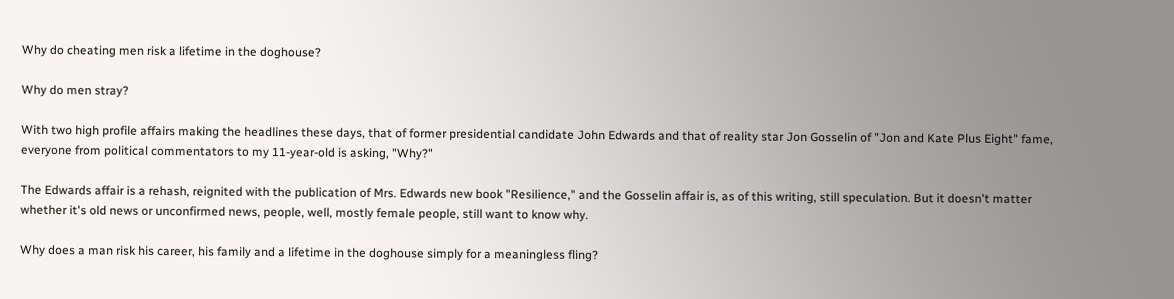Why do cheating men risk a lifetime in the doghouse?

Why do men stray?

With two high profile affairs making the headlines these days, that of former presidential candidate John Edwards and that of reality star Jon Gosselin of "Jon and Kate Plus Eight" fame, everyone from political commentators to my 11-year-old is asking, "Why?"

The Edwards affair is a rehash, reignited with the publication of Mrs. Edwards new book "Resilience," and the Gosselin affair is, as of this writing, still speculation. But it doesn't matter whether it's old news or unconfirmed news, people, well, mostly female people, still want to know why.

Why does a man risk his career, his family and a lifetime in the doghouse simply for a meaningless fling?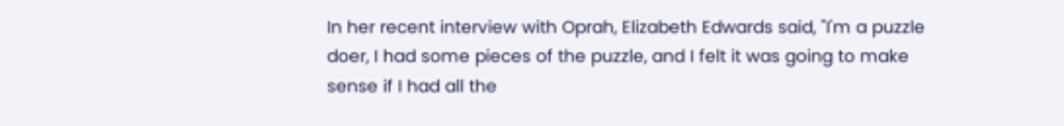In her recent interview with Oprah, Elizabeth Edwards said, "I'm a puzzle doer, I had some pieces of the puzzle, and I felt it was going to make sense if I had all the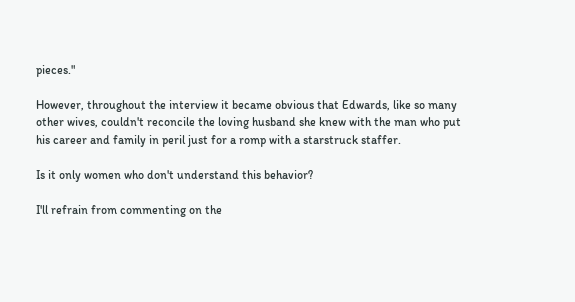pieces."

However, throughout the interview it became obvious that Edwards, like so many other wives, couldn't reconcile the loving husband she knew with the man who put his career and family in peril just for a romp with a starstruck staffer.

Is it only women who don't understand this behavior?

I'll refrain from commenting on the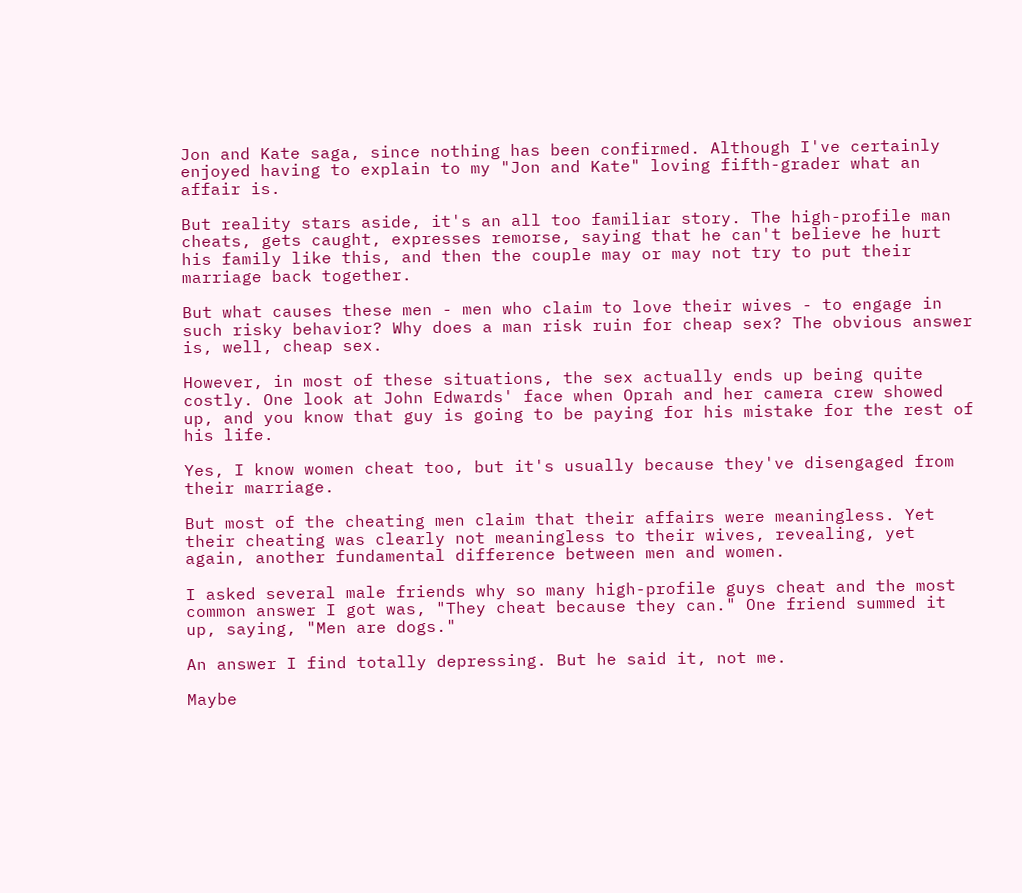Jon and Kate saga, since nothing has been confirmed. Although I've certainly enjoyed having to explain to my "Jon and Kate" loving fifth-grader what an affair is.

But reality stars aside, it's an all too familiar story. The high-profile man cheats, gets caught, expresses remorse, saying that he can't believe he hurt his family like this, and then the couple may or may not try to put their marriage back together.

But what causes these men - men who claim to love their wives - to engage in such risky behavior? Why does a man risk ruin for cheap sex? The obvious answer is, well, cheap sex.

However, in most of these situations, the sex actually ends up being quite costly. One look at John Edwards' face when Oprah and her camera crew showed up, and you know that guy is going to be paying for his mistake for the rest of his life.

Yes, I know women cheat too, but it's usually because they've disengaged from their marriage.

But most of the cheating men claim that their affairs were meaningless. Yet their cheating was clearly not meaningless to their wives, revealing, yet again, another fundamental difference between men and women.

I asked several male friends why so many high-profile guys cheat and the most common answer I got was, "They cheat because they can." One friend summed it up, saying, "Men are dogs."

An answer I find totally depressing. But he said it, not me.

Maybe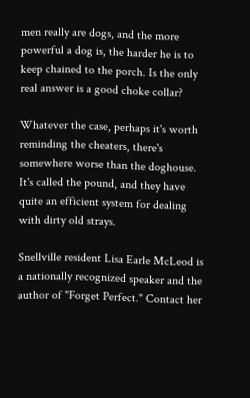men really are dogs, and the more powerful a dog is, the harder he is to keep chained to the porch. Is the only real answer is a good choke collar?

Whatever the case, perhaps it's worth reminding the cheaters, there's somewhere worse than the doghouse. It's called the pound, and they have quite an efficient system for dealing with dirty old strays.

Snellville resident Lisa Earle McLeod is a nationally recognized speaker and the author of "Forget Perfect." Contact her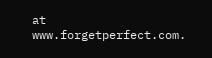at www.forgetperfect.com.